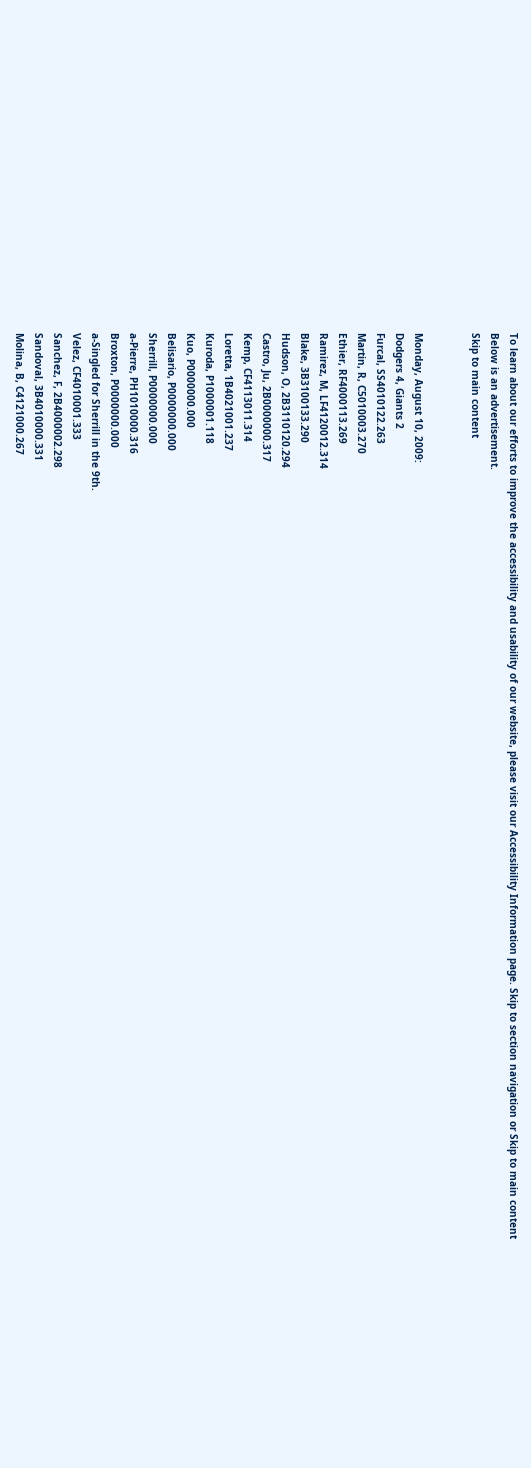To learn about our efforts to improve the accessibility and usability of our website, please visit our Accessibility Information page. Skip to section navigation or Skip to main content
Below is an advertisement.
Skip to main content


Monday, August 10, 2009:
Dodgers 4, Giants 2
Furcal, SS4010122.263
Martin, R, C5010003.270
Ethier, RF4000113.269
Ramirez, M, LF4120012.314
Blake, 3B3100133.290
Hudson, O, 2B3110120.294
Castro, Ju, 2B0000000.317
Kemp, CF4113011.314
Loretta, 1B4021001.237
Kuroda, P1000001.118
Kuo, P0000000.000
Belisario, P0000000.000
Sherrill, P0000000.000
a-Pierre, PH1010000.316
Broxton, P0000000.000
a-Singled for Sherrill in the 9th.
Velez, CF4010001.333
Sanchez, F, 2B4000002.298
Sandoval, 3B4010000.331
Molina, B, C4121000.267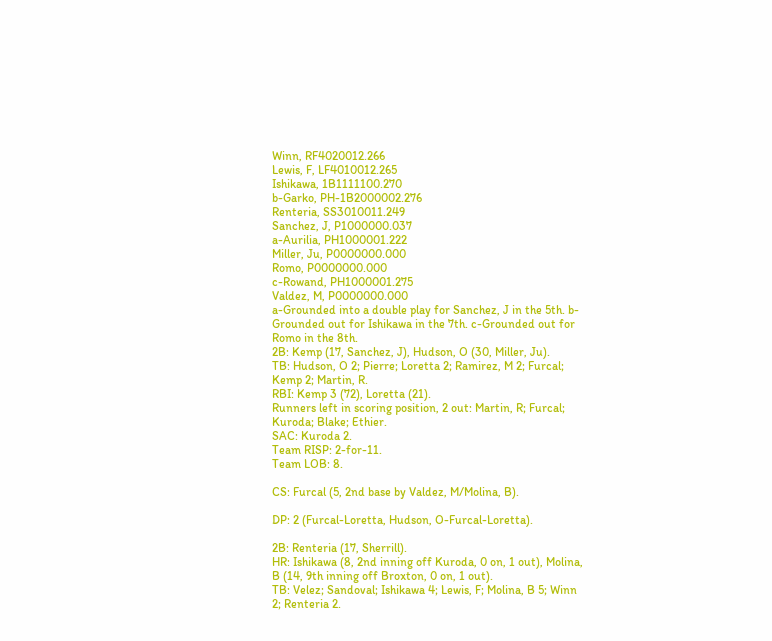Winn, RF4020012.266
Lewis, F, LF4010012.265
Ishikawa, 1B1111100.270
b-Garko, PH-1B2000002.276
Renteria, SS3010011.249
Sanchez, J, P1000000.037
a-Aurilia, PH1000001.222
Miller, Ju, P0000000.000
Romo, P0000000.000
c-Rowand, PH1000001.275
Valdez, M, P0000000.000
a-Grounded into a double play for Sanchez, J in the 5th. b-Grounded out for Ishikawa in the 7th. c-Grounded out for Romo in the 8th.
2B: Kemp (17, Sanchez, J), Hudson, O (30, Miller, Ju).
TB: Hudson, O 2; Pierre; Loretta 2; Ramirez, M 2; Furcal; Kemp 2; Martin, R.
RBI: Kemp 3 (72), Loretta (21).
Runners left in scoring position, 2 out: Martin, R; Furcal; Kuroda; Blake; Ethier.
SAC: Kuroda 2.
Team RISP: 2-for-11.
Team LOB: 8.

CS: Furcal (5, 2nd base by Valdez, M/Molina, B).

DP: 2 (Furcal-Loretta, Hudson, O-Furcal-Loretta).

2B: Renteria (17, Sherrill).
HR: Ishikawa (8, 2nd inning off Kuroda, 0 on, 1 out), Molina, B (14, 9th inning off Broxton, 0 on, 1 out).
TB: Velez; Sandoval; Ishikawa 4; Lewis, F; Molina, B 5; Winn 2; Renteria 2.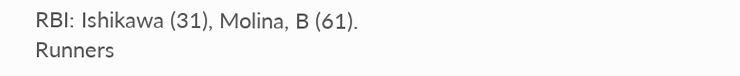RBI: Ishikawa (31), Molina, B (61).
Runners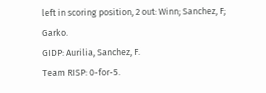left in scoring position, 2 out: Winn; Sanchez, F; Garko.
GIDP: Aurilia, Sanchez, F.
Team RISP: 0-for-5.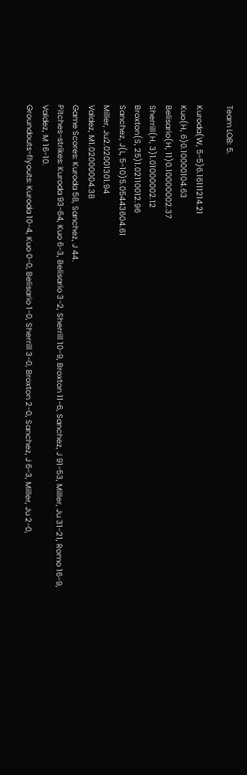Team LOB: 5.

Kuroda(W, 5-5)6.16111214.21
Kuo(H, 6)0.10000104.63
Belisario(H, 11)0.10000002.37
Sherrill(H, 3)1.01000002.12
Broxton(S, 25)1.02110012.96
Sanchez, J(L, 5-10)5.05443604.61
Miller, Ju2.02001301.94
Valdez, M1.02000004.38
Game Scores: Kuroda 58, Sanchez, J 44.
Pitches-strikes: Kuroda 93-64, Kuo 6-3, Belisario 3-2, Sherrill 10-9, Broxton 11-6, Sanchez, J 91-53, Miller, Ju 31-21, Romo 16-9, Valdez, M 16-10.
Groundouts-flyouts: Kuroda 10-4, Kuo 0-0, Belisario 1-0, Sherrill 3-0, Broxton 2-0, Sanchez, J 6-3, Miller, Ju 2-0,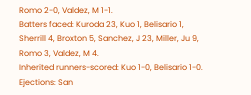Romo 2-0, Valdez, M 1-1.
Batters faced: Kuroda 23, Kuo 1, Belisario 1, Sherrill 4, Broxton 5, Sanchez, J 23, Miller, Ju 9, Romo 3, Valdez, M 4.
Inherited runners-scored: Kuo 1-0, Belisario 1-0.
Ejections: San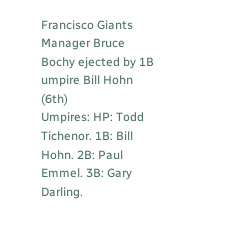Francisco Giants Manager Bruce Bochy ejected by 1B umpire Bill Hohn (6th)
Umpires: HP: Todd Tichenor. 1B: Bill Hohn. 2B: Paul Emmel. 3B: Gary Darling.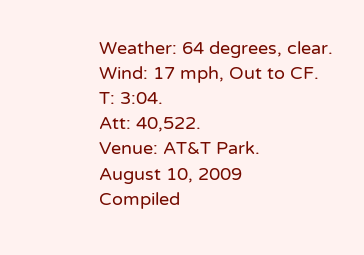Weather: 64 degrees, clear.
Wind: 17 mph, Out to CF.
T: 3:04.
Att: 40,522.
Venue: AT&T Park.
August 10, 2009
Compiled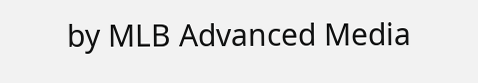by MLB Advanced Media